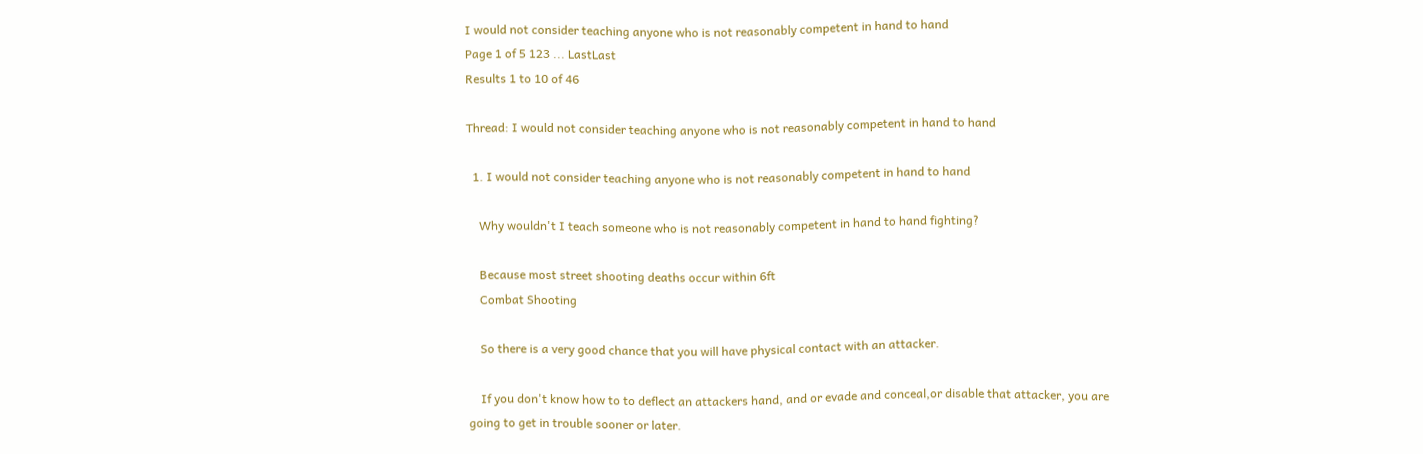I would not consider teaching anyone who is not reasonably competent in hand to hand
Page 1 of 5 123 ... LastLast
Results 1 to 10 of 46

Thread: I would not consider teaching anyone who is not reasonably competent in hand to hand

  1. I would not consider teaching anyone who is not reasonably competent in hand to hand

    Why wouldn't I teach someone who is not reasonably competent in hand to hand fighting?

    Because most street shooting deaths occur within 6ft
    Combat Shooting

    So there is a very good chance that you will have physical contact with an attacker.

    If you don't know how to to deflect an attackers hand, and or evade and conceal,or disable that attacker, you are going to get in trouble sooner or later.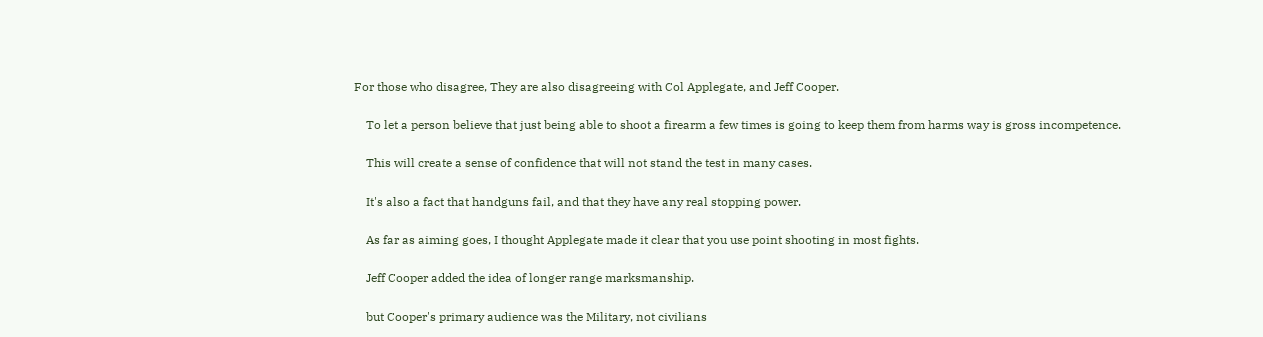For those who disagree, They are also disagreeing with Col Applegate, and Jeff Cooper.

    To let a person believe that just being able to shoot a firearm a few times is going to keep them from harms way is gross incompetence.

    This will create a sense of confidence that will not stand the test in many cases.

    It's also a fact that handguns fail, and that they have any real stopping power.

    As far as aiming goes, I thought Applegate made it clear that you use point shooting in most fights.

    Jeff Cooper added the idea of longer range marksmanship.

    but Cooper's primary audience was the Military, not civilians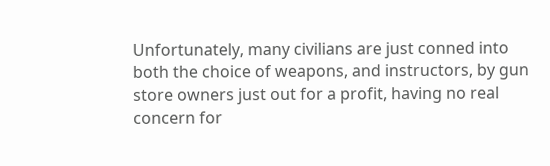Unfortunately, many civilians are just conned into both the choice of weapons, and instructors, by gun store owners just out for a profit, having no real concern for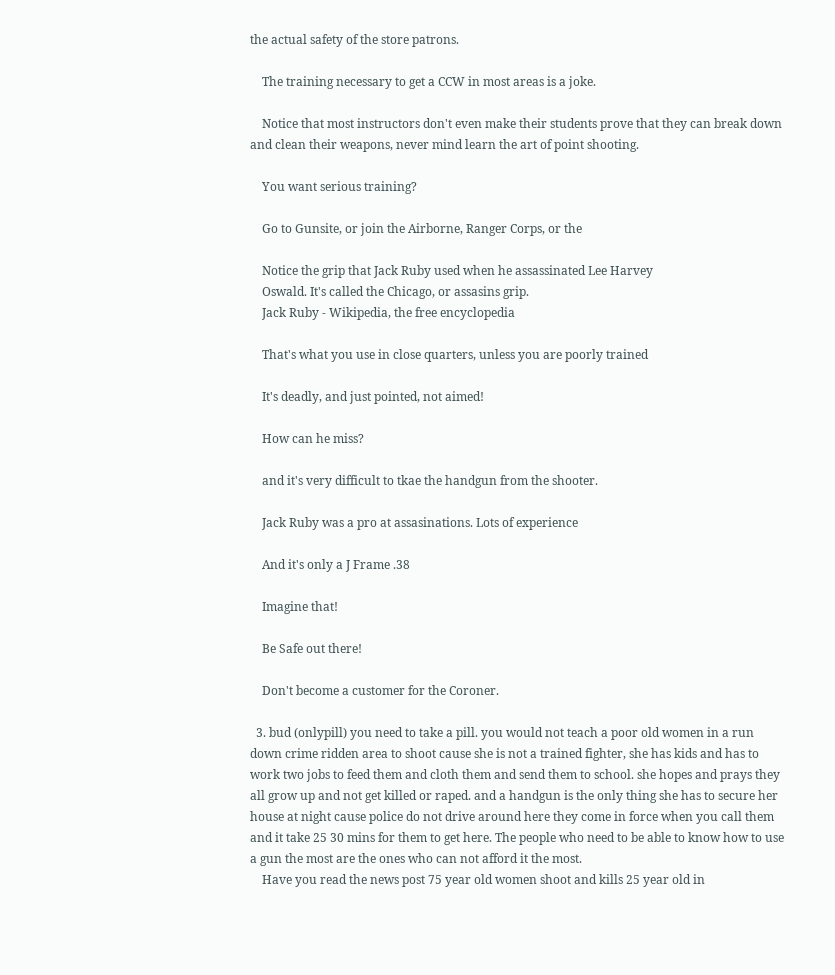the actual safety of the store patrons.

    The training necessary to get a CCW in most areas is a joke.

    Notice that most instructors don't even make their students prove that they can break down and clean their weapons, never mind learn the art of point shooting.

    You want serious training?

    Go to Gunsite, or join the Airborne, Ranger Corps, or the

    Notice the grip that Jack Ruby used when he assassinated Lee Harvey
    Oswald. It's called the Chicago, or assasins grip.
    Jack Ruby - Wikipedia, the free encyclopedia

    That's what you use in close quarters, unless you are poorly trained

    It's deadly, and just pointed, not aimed!

    How can he miss?

    and it's very difficult to tkae the handgun from the shooter.

    Jack Ruby was a pro at assasinations. Lots of experience

    And it's only a J Frame .38

    Imagine that!

    Be Safe out there!

    Don't become a customer for the Coroner.

  3. bud (onlypill) you need to take a pill. you would not teach a poor old women in a run down crime ridden area to shoot cause she is not a trained fighter, she has kids and has to work two jobs to feed them and cloth them and send them to school. she hopes and prays they all grow up and not get killed or raped. and a handgun is the only thing she has to secure her house at night cause police do not drive around here they come in force when you call them and it take 25 30 mins for them to get here. The people who need to be able to know how to use a gun the most are the ones who can not afford it the most.
    Have you read the news post 75 year old women shoot and kills 25 year old in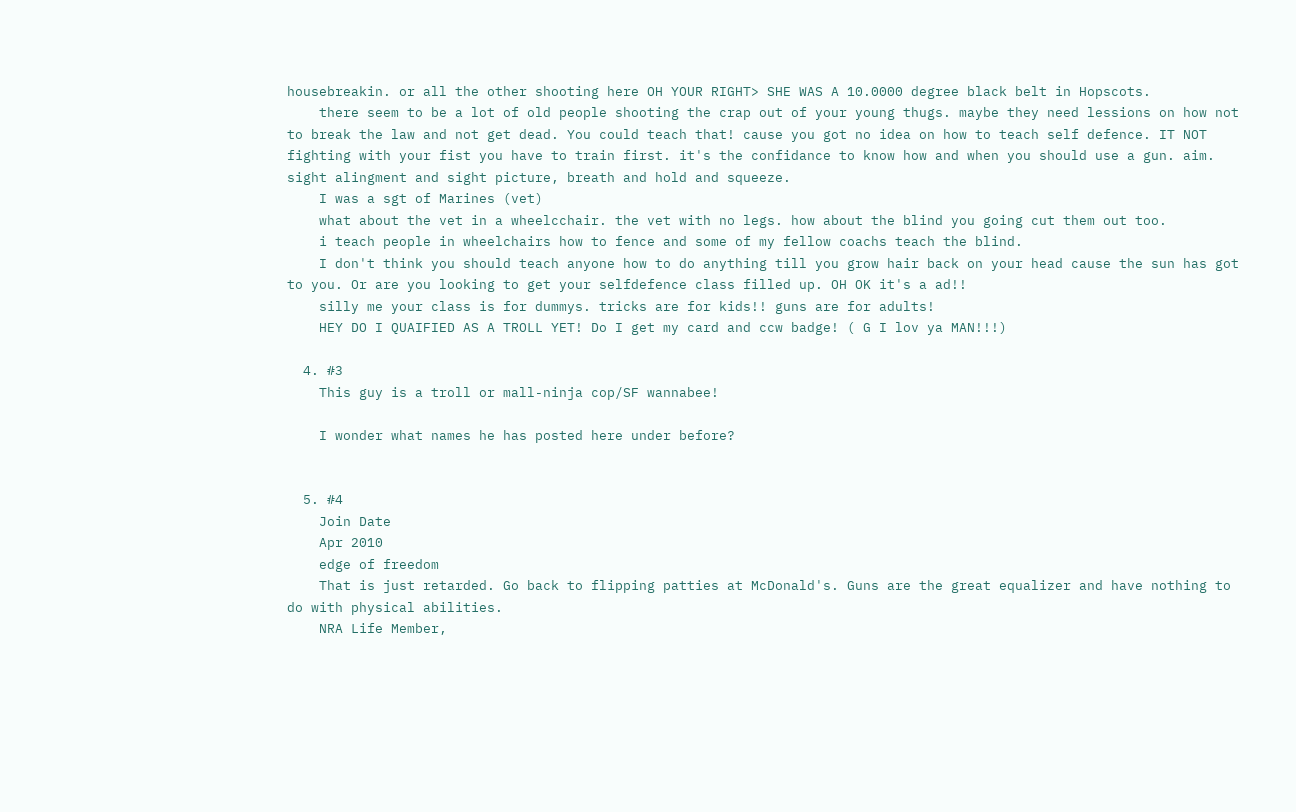housebreakin. or all the other shooting here OH YOUR RIGHT> SHE WAS A 10.0000 degree black belt in Hopscots.
    there seem to be a lot of old people shooting the crap out of your young thugs. maybe they need lessions on how not to break the law and not get dead. You could teach that! cause you got no idea on how to teach self defence. IT NOT fighting with your fist you have to train first. it's the confidance to know how and when you should use a gun. aim. sight alingment and sight picture, breath and hold and squeeze.
    I was a sgt of Marines (vet)
    what about the vet in a wheelcchair. the vet with no legs. how about the blind you going cut them out too.
    i teach people in wheelchairs how to fence and some of my fellow coachs teach the blind.
    I don't think you should teach anyone how to do anything till you grow hair back on your head cause the sun has got to you. Or are you looking to get your selfdefence class filled up. OH OK it's a ad!!
    silly me your class is for dummys. tricks are for kids!! guns are for adults!
    HEY DO I QUAIFIED AS A TROLL YET! Do I get my card and ccw badge! ( G I lov ya MAN!!!)

  4. #3
    This guy is a troll or mall-ninja cop/SF wannabee!

    I wonder what names he has posted here under before?


  5. #4
    Join Date
    Apr 2010
    edge of freedom
    That is just retarded. Go back to flipping patties at McDonald's. Guns are the great equalizer and have nothing to do with physical abilities.
    NRA Life Member,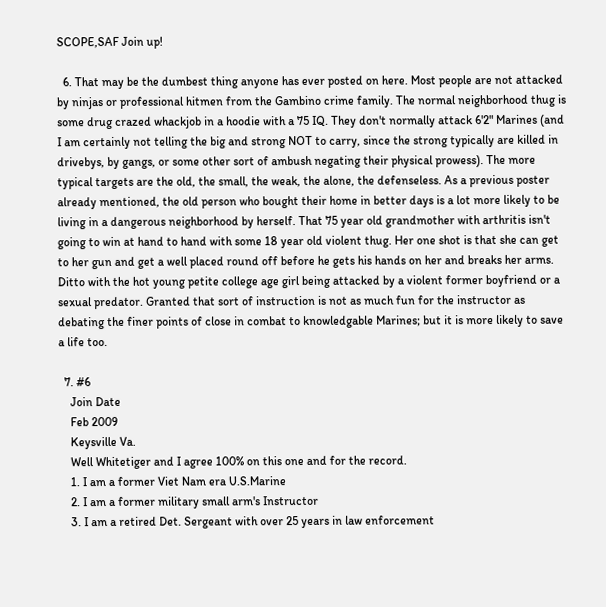SCOPE,SAF Join up!

  6. That may be the dumbest thing anyone has ever posted on here. Most people are not attacked by ninjas or professional hitmen from the Gambino crime family. The normal neighborhood thug is some drug crazed whackjob in a hoodie with a 75 IQ. They don't normally attack 6'2" Marines (and I am certainly not telling the big and strong NOT to carry, since the strong typically are killed in drivebys, by gangs, or some other sort of ambush negating their physical prowess). The more typical targets are the old, the small, the weak, the alone, the defenseless. As a previous poster already mentioned, the old person who bought their home in better days is a lot more likely to be living in a dangerous neighborhood by herself. That 75 year old grandmother with arthritis isn't going to win at hand to hand with some 18 year old violent thug. Her one shot is that she can get to her gun and get a well placed round off before he gets his hands on her and breaks her arms. Ditto with the hot young petite college age girl being attacked by a violent former boyfriend or a sexual predator. Granted that sort of instruction is not as much fun for the instructor as debating the finer points of close in combat to knowledgable Marines; but it is more likely to save a life too.

  7. #6
    Join Date
    Feb 2009
    Keysville Va.
    Well Whitetiger and I agree 100% on this one and for the record.
    1. I am a former Viet Nam era U.S.Marine
    2. I am a former military small arm's Instructor
    3. I am a retired Det. Sergeant with over 25 years in law enforcement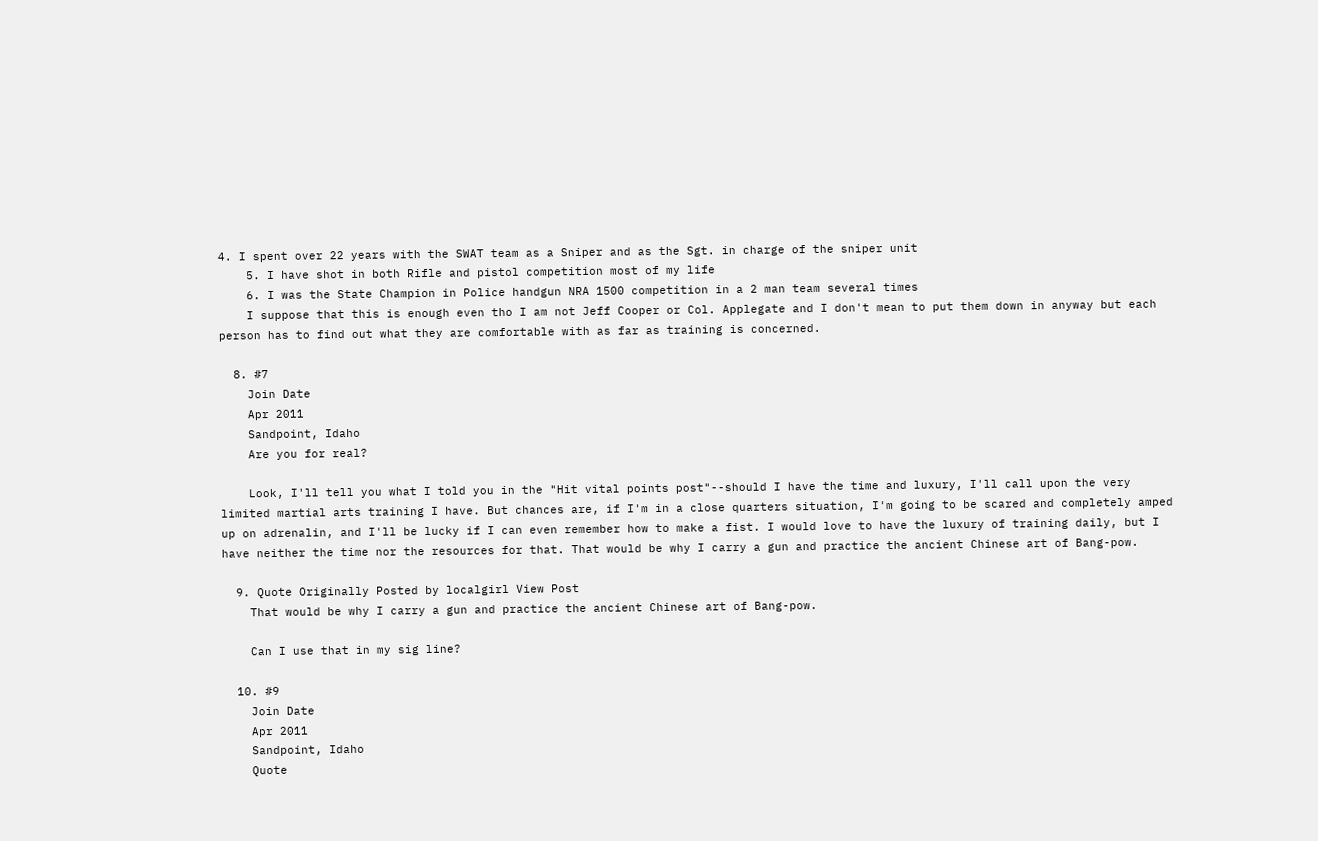4. I spent over 22 years with the SWAT team as a Sniper and as the Sgt. in charge of the sniper unit
    5. I have shot in both Rifle and pistol competition most of my life
    6. I was the State Champion in Police handgun NRA 1500 competition in a 2 man team several times
    I suppose that this is enough even tho I am not Jeff Cooper or Col. Applegate and I don't mean to put them down in anyway but each person has to find out what they are comfortable with as far as training is concerned.

  8. #7
    Join Date
    Apr 2011
    Sandpoint, Idaho
    Are you for real?

    Look, I'll tell you what I told you in the "Hit vital points post"--should I have the time and luxury, I'll call upon the very limited martial arts training I have. But chances are, if I'm in a close quarters situation, I'm going to be scared and completely amped up on adrenalin, and I'll be lucky if I can even remember how to make a fist. I would love to have the luxury of training daily, but I have neither the time nor the resources for that. That would be why I carry a gun and practice the ancient Chinese art of Bang-pow.

  9. Quote Originally Posted by localgirl View Post
    That would be why I carry a gun and practice the ancient Chinese art of Bang-pow.

    Can I use that in my sig line?

  10. #9
    Join Date
    Apr 2011
    Sandpoint, Idaho
    Quote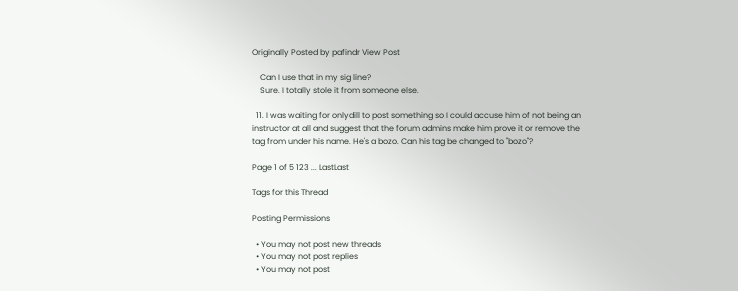Originally Posted by pafindr View Post

    Can I use that in my sig line?
    Sure. I totally stole it from someone else.

  11. I was waiting for onlydill to post something so I could accuse him of not being an instructor at all and suggest that the forum admins make him prove it or remove the tag from under his name. He's a bozo. Can his tag be changed to "bozo"?

Page 1 of 5 123 ... LastLast

Tags for this Thread

Posting Permissions

  • You may not post new threads
  • You may not post replies
  • You may not post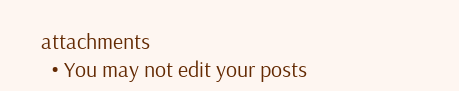attachments
  • You may not edit your posts